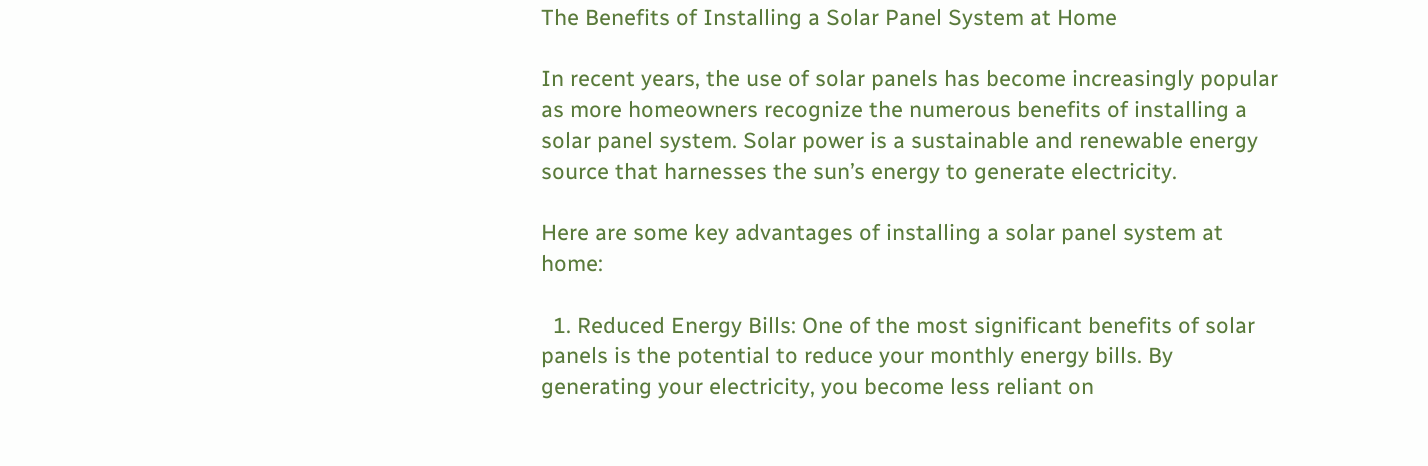The Benefits of Installing a Solar Panel System at Home

In recent years, the use of solar panels has become increasingly popular as more homeowners recognize the numerous benefits of installing a solar panel system. Solar power is a sustainable and renewable energy source that harnesses the sun’s energy to generate electricity.

Here are some key advantages of installing a solar panel system at home:

  1. Reduced Energy Bills: One of the most significant benefits of solar panels is the potential to reduce your monthly energy bills. By generating your electricity, you become less reliant on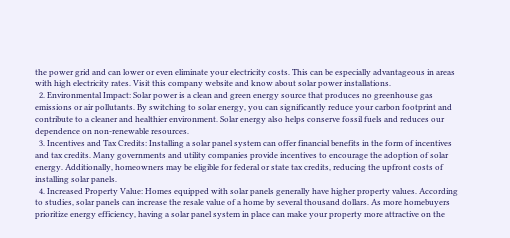the power grid and can lower or even eliminate your electricity costs. This can be especially advantageous in areas with high electricity rates. Visit this company website and know about solar power installations.
  2. Environmental Impact: Solar power is a clean and green energy source that produces no greenhouse gas emissions or air pollutants. By switching to solar energy, you can significantly reduce your carbon footprint and contribute to a cleaner and healthier environment. Solar energy also helps conserve fossil fuels and reduces our dependence on non-renewable resources.
  3. Incentives and Tax Credits: Installing a solar panel system can offer financial benefits in the form of incentives and tax credits. Many governments and utility companies provide incentives to encourage the adoption of solar energy. Additionally, homeowners may be eligible for federal or state tax credits, reducing the upfront costs of installing solar panels.
  4. Increased Property Value: Homes equipped with solar panels generally have higher property values. According to studies, solar panels can increase the resale value of a home by several thousand dollars. As more homebuyers prioritize energy efficiency, having a solar panel system in place can make your property more attractive on the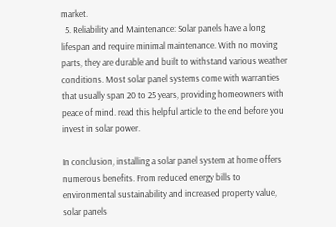market.
  5. Reliability and Maintenance: Solar panels have a long lifespan and require minimal maintenance. With no moving parts, they are durable and built to withstand various weather conditions. Most solar panel systems come with warranties that usually span 20 to 25 years, providing homeowners with peace of mind. read this helpful article to the end before you invest in solar power.

In conclusion, installing a solar panel system at home offers numerous benefits. From reduced energy bills to environmental sustainability and increased property value, solar panels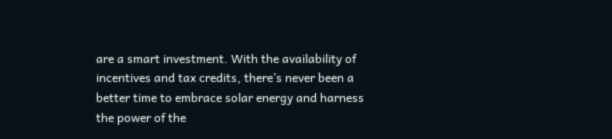are a smart investment. With the availability of incentives and tax credits, there’s never been a better time to embrace solar energy and harness the power of the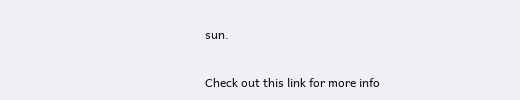sun.

Check out this link for more info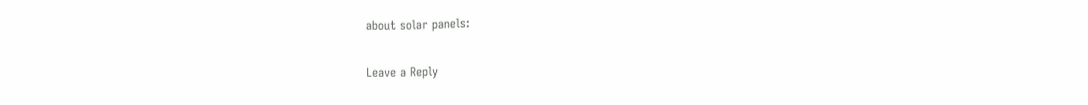about solar panels:

Leave a Reply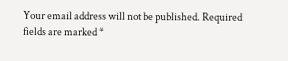Your email address will not be published. Required fields are marked *